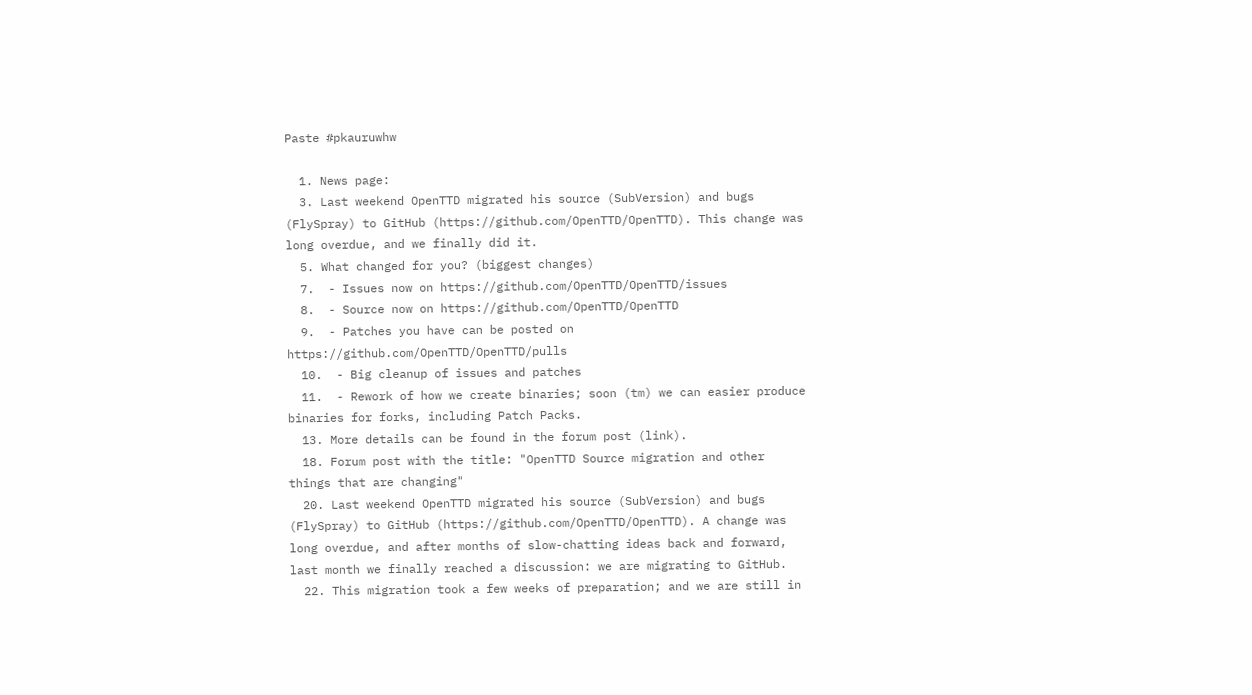Paste #pkauruwhw

  1. News page:
  3. Last weekend OpenTTD migrated his source (SubVersion) and bugs (FlySpray) to GitHub (https://github.com/OpenTTD/OpenTTD). This change was long overdue, and we finally did it.
  5. What changed for you? (biggest changes)
  7.  - Issues now on https://github.com/OpenTTD/OpenTTD/issues
  8.  - Source now on https://github.com/OpenTTD/OpenTTD
  9.  - Patches you have can be posted on https://github.com/OpenTTD/OpenTTD/pulls
  10.  - Big cleanup of issues and patches
  11.  - Rework of how we create binaries; soon (tm) we can easier produce binaries for forks, including Patch Packs.
  13. More details can be found in the forum post (link).
  18. Forum post with the title: "OpenTTD Source migration and other things that are changing"
  20. Last weekend OpenTTD migrated his source (SubVersion) and bugs (FlySpray) to GitHub (https://github.com/OpenTTD/OpenTTD). A change was long overdue, and after months of slow-chatting ideas back and forward, last month we finally reached a discussion: we are migrating to GitHub.
  22. This migration took a few weeks of preparation; and we are still in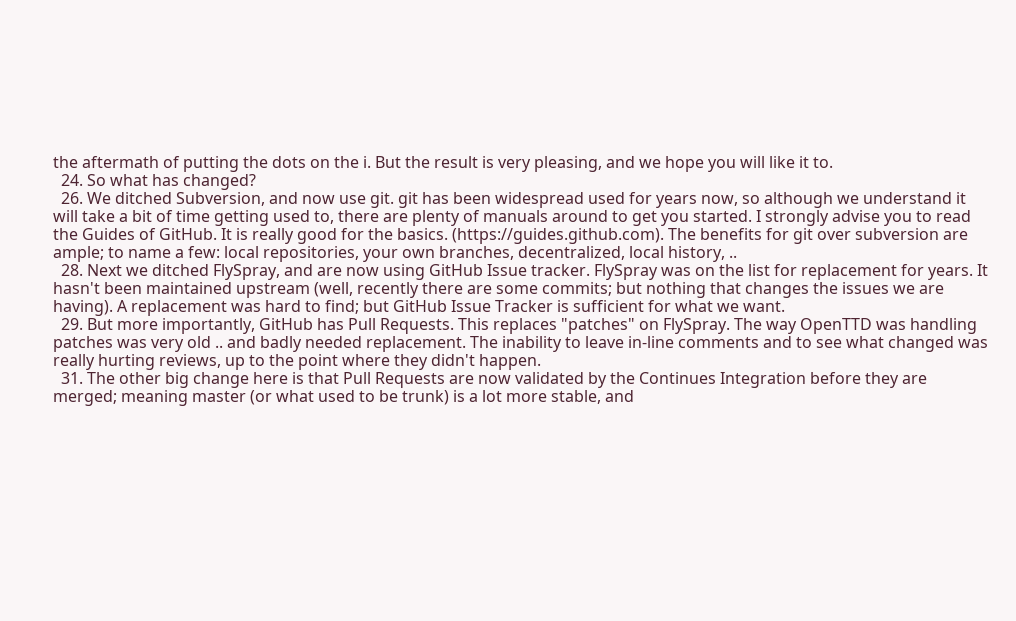the aftermath of putting the dots on the i. But the result is very pleasing, and we hope you will like it to.
  24. So what has changed?
  26. We ditched Subversion, and now use git. git has been widespread used for years now, so although we understand it will take a bit of time getting used to, there are plenty of manuals around to get you started. I strongly advise you to read the Guides of GitHub. It is really good for the basics. (https://guides.github.com). The benefits for git over subversion are ample; to name a few: local repositories, your own branches, decentralized, local history, ..
  28. Next we ditched FlySpray, and are now using GitHub Issue tracker. FlySpray was on the list for replacement for years. It hasn't been maintained upstream (well, recently there are some commits; but nothing that changes the issues we are having). A replacement was hard to find; but GitHub Issue Tracker is sufficient for what we want.
  29. But more importantly, GitHub has Pull Requests. This replaces "patches" on FlySpray. The way OpenTTD was handling patches was very old .. and badly needed replacement. The inability to leave in-line comments and to see what changed was really hurting reviews, up to the point where they didn't happen.
  31. The other big change here is that Pull Requests are now validated by the Continues Integration before they are merged; meaning master (or what used to be trunk) is a lot more stable, and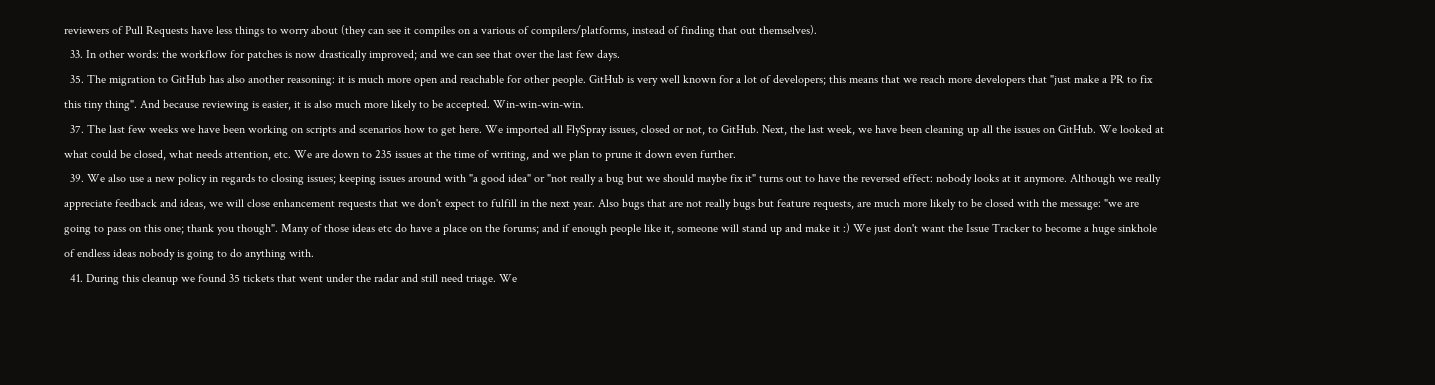reviewers of Pull Requests have less things to worry about (they can see it compiles on a various of compilers/platforms, instead of finding that out themselves).
  33. In other words: the workflow for patches is now drastically improved; and we can see that over the last few days.
  35. The migration to GitHub has also another reasoning: it is much more open and reachable for other people. GitHub is very well known for a lot of developers; this means that we reach more developers that "just make a PR to fix this tiny thing". And because reviewing is easier, it is also much more likely to be accepted. Win-win-win-win.
  37. The last few weeks we have been working on scripts and scenarios how to get here. We imported all FlySpray issues, closed or not, to GitHub. Next, the last week, we have been cleaning up all the issues on GitHub. We looked at what could be closed, what needs attention, etc. We are down to 235 issues at the time of writing, and we plan to prune it down even further.
  39. We also use a new policy in regards to closing issues; keeping issues around with "a good idea" or "not really a bug but we should maybe fix it" turns out to have the reversed effect: nobody looks at it anymore. Although we really appreciate feedback and ideas, we will close enhancement requests that we don't expect to fulfill in the next year. Also bugs that are not really bugs but feature requests, are much more likely to be closed with the message: "we are going to pass on this one; thank you though". Many of those ideas etc do have a place on the forums; and if enough people like it, someone will stand up and make it :) We just don't want the Issue Tracker to become a huge sinkhole of endless ideas nobody is going to do anything with.
  41. During this cleanup we found 35 tickets that went under the radar and still need triage. We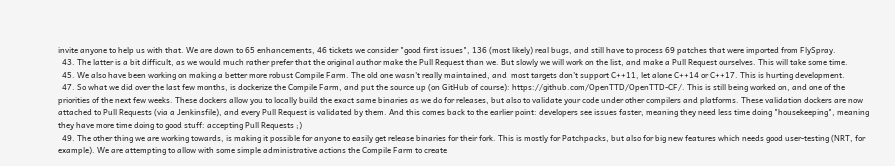invite anyone to help us with that. We are down to 65 enhancements, 46 tickets we consider "good first issues", 136 (most likely) real bugs, and still have to process 69 patches that were imported from FlySpray.
  43. The latter is a bit difficult, as we would much rather prefer that the original author make the Pull Request than we. But slowly we will work on the list, and make a Pull Request ourselves. This will take some time.
  45. We also have been working on making a better more robust Compile Farm. The old one wasn't really maintained, and  most targets don't support C++11, let alone C++14 or C++17. This is hurting development.
  47. So what we did over the last few months, is dockerize the Compile Farm, and put the source up (on GitHub of course): https://github.com/OpenTTD/OpenTTD-CF/. This is still being worked on, and one of the priorities of the next few weeks. These dockers allow you to locally build the exact same binaries as we do for releases, but also to validate your code under other compilers and platforms. These validation dockers are now attached to Pull Requests (via a Jenkinsfile), and every Pull Request is validated by them. And this comes back to the earlier point: developers see issues faster, meaning they need less time doing "housekeeping", meaning they have more time doing to good stuff: accepting Pull Requests ;)
  49. The other thing we are working towards, is making it possible for anyone to easily get release binaries for their fork. This is mostly for Patchpacks, but also for big new features which needs good user-testing (NRT, for example). We are attempting to allow with some simple administrative actions the Compile Farm to create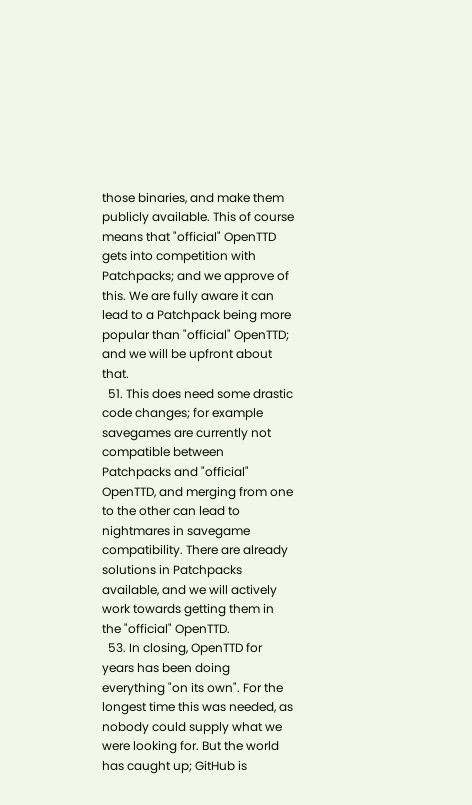those binaries, and make them publicly available. This of course means that "official" OpenTTD gets into competition with Patchpacks; and we approve of this. We are fully aware it can lead to a Patchpack being more popular than "official" OpenTTD; and we will be upfront about that.
  51. This does need some drastic code changes; for example savegames are currently not compatible between Patchpacks and "official" OpenTTD, and merging from one to the other can lead to nightmares in savegame compatibility. There are already solutions in Patchpacks available, and we will actively work towards getting them in the "official" OpenTTD.
  53. In closing, OpenTTD for years has been doing everything "on its own". For the longest time this was needed, as nobody could supply what we were looking for. But the world has caught up; GitHub is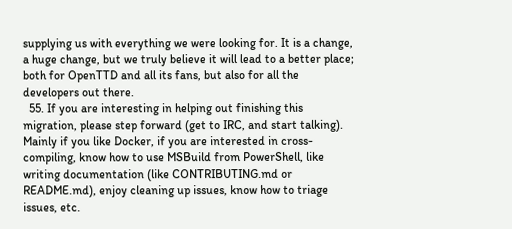supplying us with everything we were looking for. It is a change, a huge change, but we truly believe it will lead to a better place; both for OpenTTD and all its fans, but also for all the developers out there.
  55. If you are interesting in helping out finishing this migration, please step forward (get to IRC, and start talking). Mainly if you like Docker, if you are interested in cross-compiling, know how to use MSBuild from PowerShell, like writing documentation (like CONTRIBUTING.md or README.md), enjoy cleaning up issues, know how to triage issues, etc.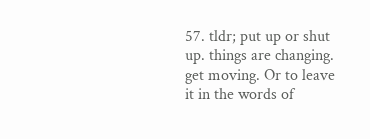57. tldr; put up or shut up. things are changing. get moving. Or to leave it in the words of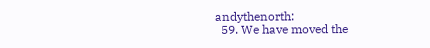andythenorth:
  59. We have moved the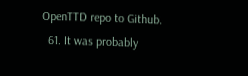OpenTTD repo to Github.
  61. It was probably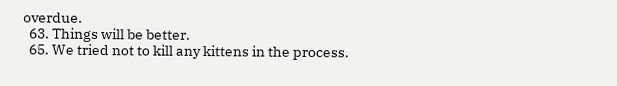overdue.
  63. Things will be better.
  65. We tried not to kill any kittens in the process.